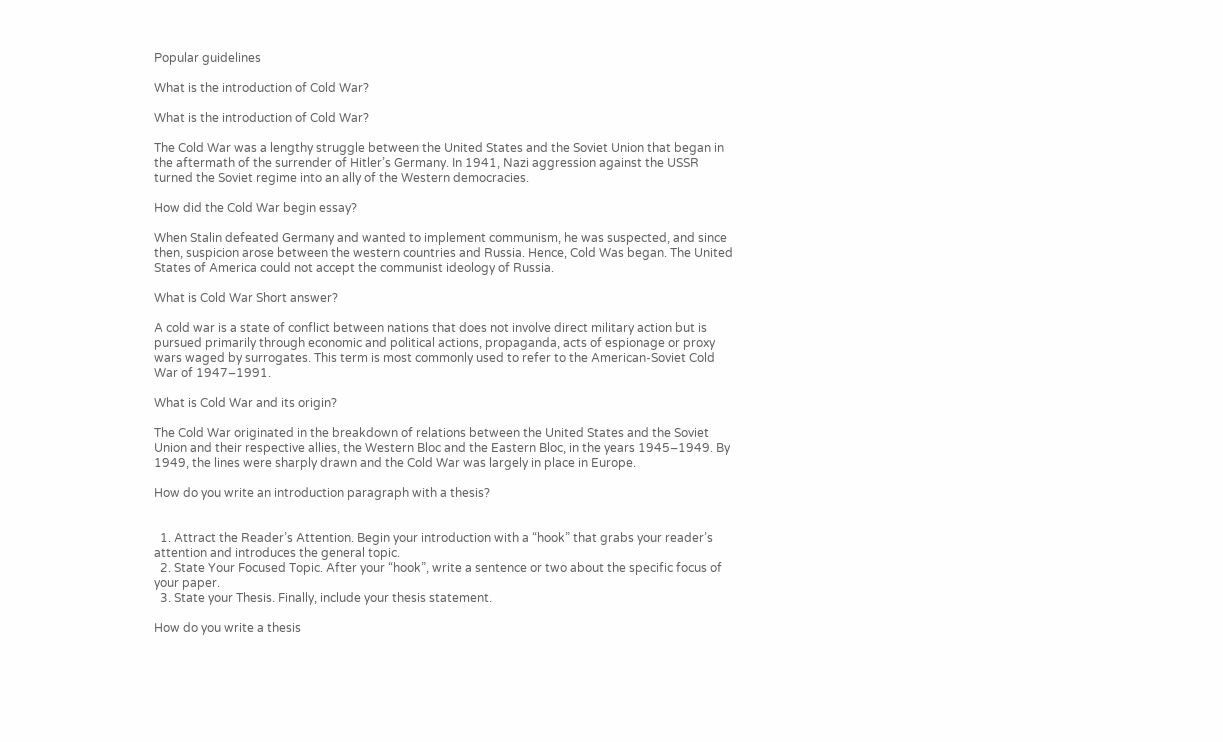Popular guidelines

What is the introduction of Cold War?

What is the introduction of Cold War?

The Cold War was a lengthy struggle between the United States and the Soviet Union that began in the aftermath of the surrender of Hitler’s Germany. In 1941, Nazi aggression against the USSR turned the Soviet regime into an ally of the Western democracies.

How did the Cold War begin essay?

When Stalin defeated Germany and wanted to implement communism, he was suspected, and since then, suspicion arose between the western countries and Russia. Hence, Cold Was began. The United States of America could not accept the communist ideology of Russia.

What is Cold War Short answer?

A cold war is a state of conflict between nations that does not involve direct military action but is pursued primarily through economic and political actions, propaganda, acts of espionage or proxy wars waged by surrogates. This term is most commonly used to refer to the American-Soviet Cold War of 1947–1991.

What is Cold War and its origin?

The Cold War originated in the breakdown of relations between the United States and the Soviet Union and their respective allies, the Western Bloc and the Eastern Bloc, in the years 1945–1949. By 1949, the lines were sharply drawn and the Cold War was largely in place in Europe.

How do you write an introduction paragraph with a thesis?


  1. Attract the Reader’s Attention. Begin your introduction with a “hook” that grabs your reader’s attention and introduces the general topic.
  2. State Your Focused Topic. After your “hook”, write a sentence or two about the specific focus of your paper.
  3. State your Thesis. Finally, include your thesis statement.

How do you write a thesis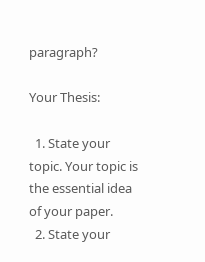paragraph?

Your Thesis:

  1. State your topic. Your topic is the essential idea of your paper.
  2. State your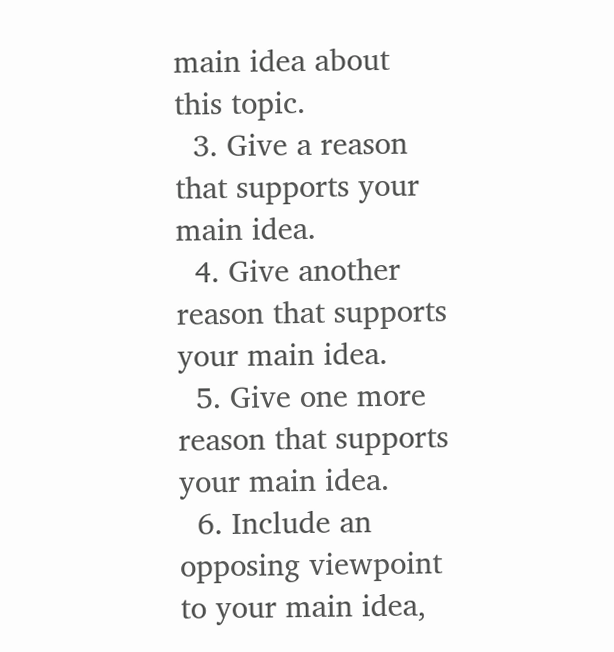main idea about this topic.
  3. Give a reason that supports your main idea.
  4. Give another reason that supports your main idea.
  5. Give one more reason that supports your main idea.
  6. Include an opposing viewpoint to your main idea,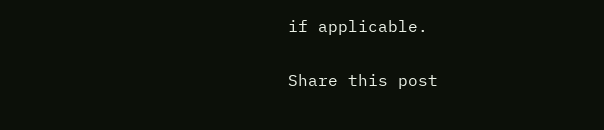if applicable.

Share this post